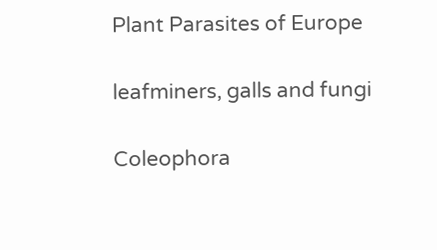Plant Parasites of Europe

leafminers, galls and fungi

Coleophora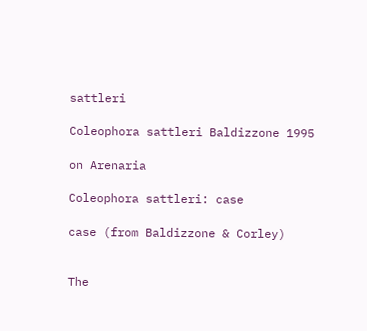sattleri

Coleophora sattleri Baldizzone 1995

on Arenaria

Coleophora sattleri: case

case (from Baldizzone & Corley)


The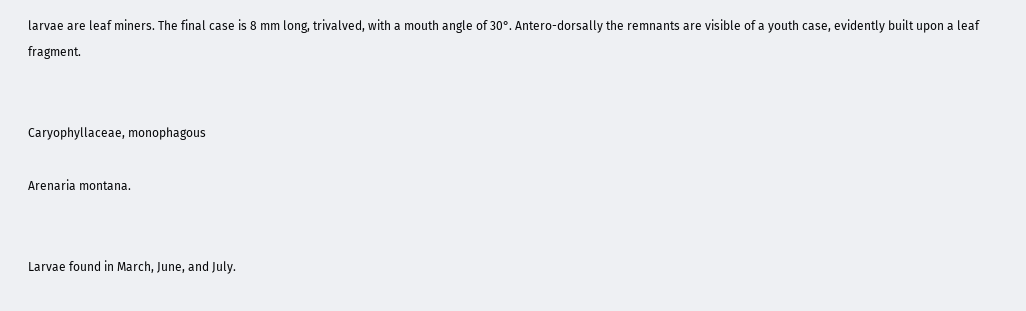larvae are leaf miners. The final case is 8 mm long, trivalved, with a mouth angle of 30°. Antero-dorsally the remnants are visible of a youth case, evidently built upon a leaf fragment.


Caryophyllaceae, monophagous

Arenaria montana.


Larvae found in March, June, and July.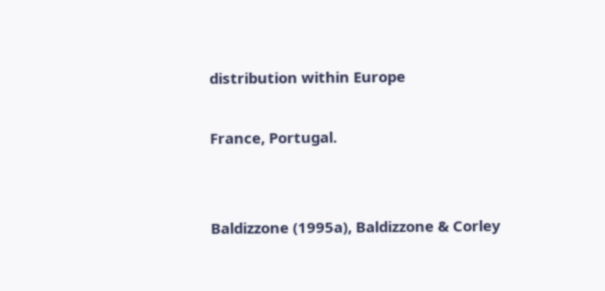distribution within Europe

France, Portugal.


Baldizzone (1995a), Baldizzone & Corley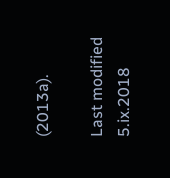(2013a).

Last modified 5.ix.2018